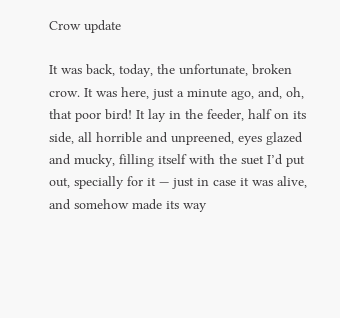Crow update

It was back, today, the unfortunate, broken crow. It was here, just a minute ago, and, oh, that poor bird! It lay in the feeder, half on its side, all horrible and unpreened, eyes glazed and mucky, filling itself with the suet I’d put out, specially for it — just in case it was alive, and somehow made its way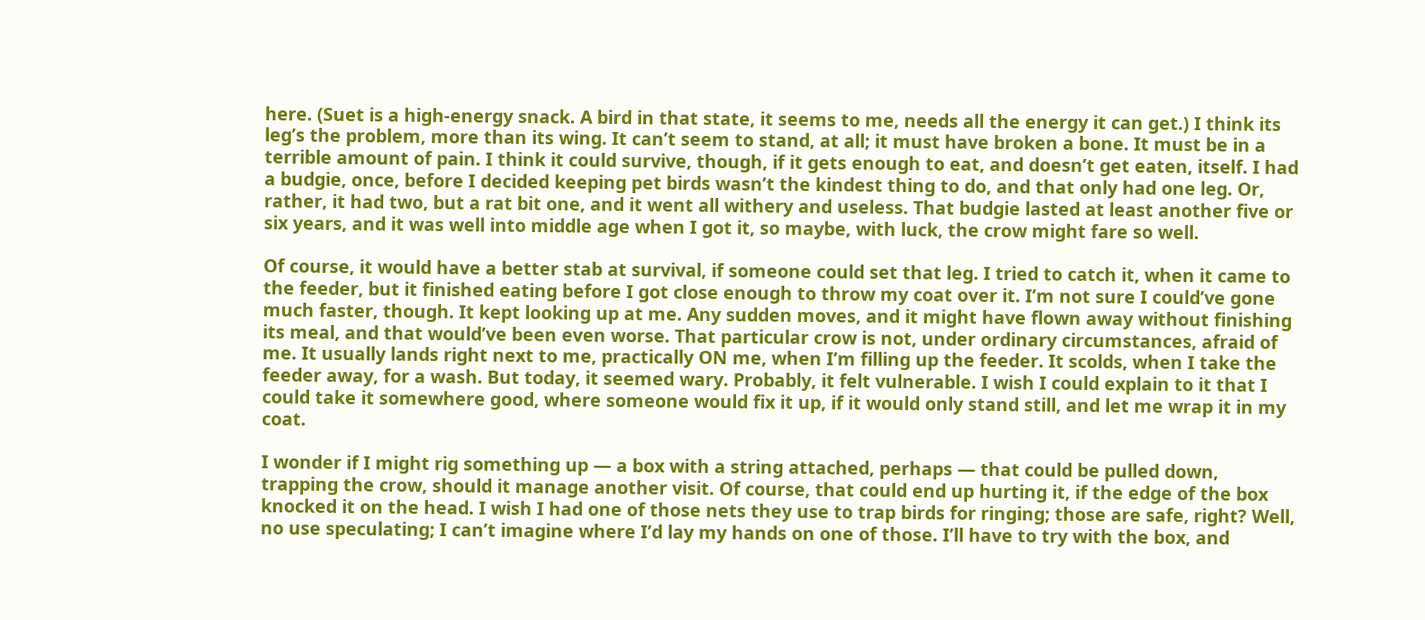here. (Suet is a high-energy snack. A bird in that state, it seems to me, needs all the energy it can get.) I think its leg’s the problem, more than its wing. It can’t seem to stand, at all; it must have broken a bone. It must be in a terrible amount of pain. I think it could survive, though, if it gets enough to eat, and doesn’t get eaten, itself. I had a budgie, once, before I decided keeping pet birds wasn’t the kindest thing to do, and that only had one leg. Or, rather, it had two, but a rat bit one, and it went all withery and useless. That budgie lasted at least another five or six years, and it was well into middle age when I got it, so maybe, with luck, the crow might fare so well.

Of course, it would have a better stab at survival, if someone could set that leg. I tried to catch it, when it came to the feeder, but it finished eating before I got close enough to throw my coat over it. I’m not sure I could’ve gone much faster, though. It kept looking up at me. Any sudden moves, and it might have flown away without finishing its meal, and that would’ve been even worse. That particular crow is not, under ordinary circumstances, afraid of me. It usually lands right next to me, practically ON me, when I’m filling up the feeder. It scolds, when I take the feeder away, for a wash. But today, it seemed wary. Probably, it felt vulnerable. I wish I could explain to it that I could take it somewhere good, where someone would fix it up, if it would only stand still, and let me wrap it in my coat.

I wonder if I might rig something up — a box with a string attached, perhaps — that could be pulled down, trapping the crow, should it manage another visit. Of course, that could end up hurting it, if the edge of the box knocked it on the head. I wish I had one of those nets they use to trap birds for ringing; those are safe, right? Well, no use speculating; I can’t imagine where I’d lay my hands on one of those. I’ll have to try with the box, and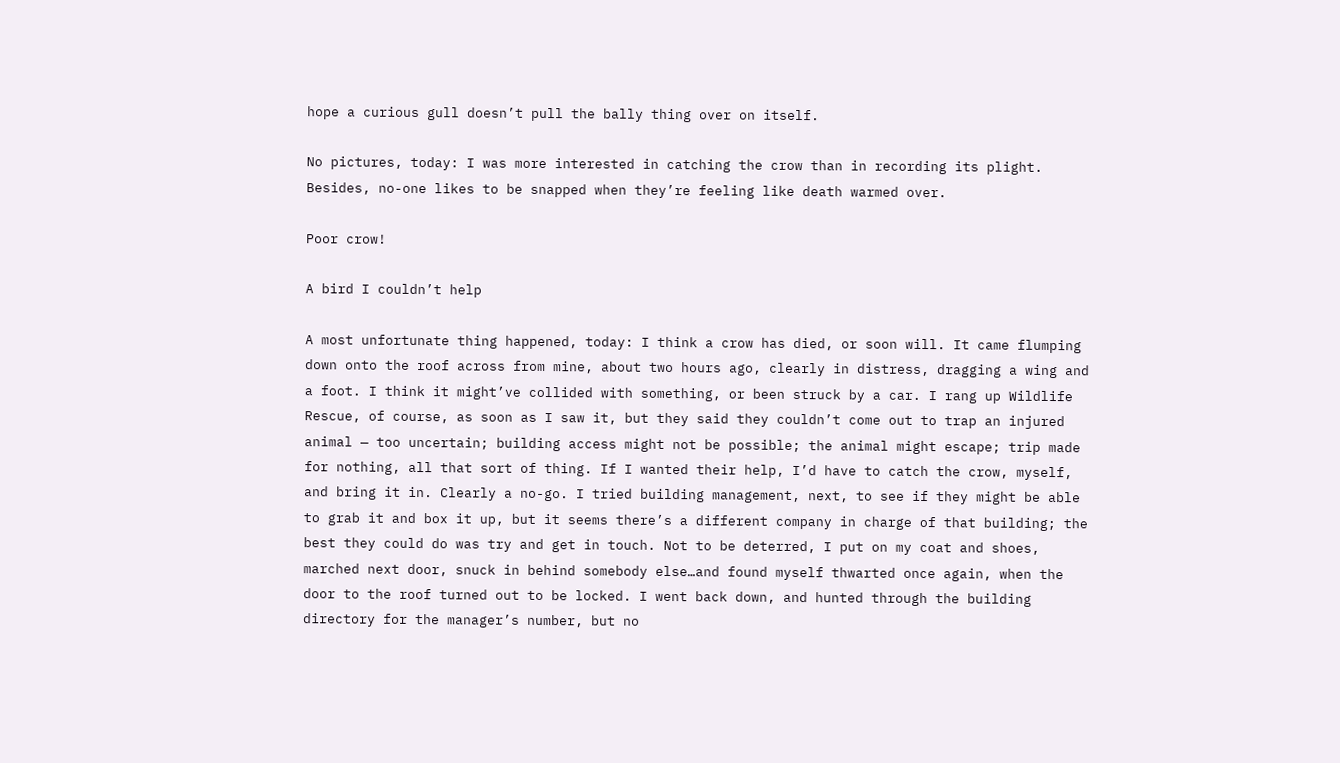hope a curious gull doesn’t pull the bally thing over on itself.

No pictures, today: I was more interested in catching the crow than in recording its plight. Besides, no-one likes to be snapped when they’re feeling like death warmed over.

Poor crow!

A bird I couldn’t help

A most unfortunate thing happened, today: I think a crow has died, or soon will. It came flumping down onto the roof across from mine, about two hours ago, clearly in distress, dragging a wing and a foot. I think it might’ve collided with something, or been struck by a car. I rang up Wildlife Rescue, of course, as soon as I saw it, but they said they couldn’t come out to trap an injured animal — too uncertain; building access might not be possible; the animal might escape; trip made for nothing, all that sort of thing. If I wanted their help, I’d have to catch the crow, myself, and bring it in. Clearly a no-go. I tried building management, next, to see if they might be able to grab it and box it up, but it seems there’s a different company in charge of that building; the best they could do was try and get in touch. Not to be deterred, I put on my coat and shoes, marched next door, snuck in behind somebody else…and found myself thwarted once again, when the door to the roof turned out to be locked. I went back down, and hunted through the building directory for the manager’s number, but no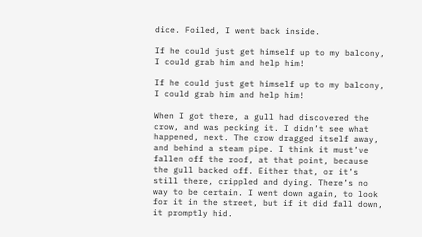dice. Foiled, I went back inside.

If he could just get himself up to my balcony, I could grab him and help him!

If he could just get himself up to my balcony, I could grab him and help him!

When I got there, a gull had discovered the crow, and was pecking it. I didn’t see what happened, next. The crow dragged itself away, and behind a steam pipe. I think it must’ve fallen off the roof, at that point, because the gull backed off. Either that, or it’s still there, crippled and dying. There’s no way to be certain. I went down again, to look for it in the street, but if it did fall down, it promptly hid.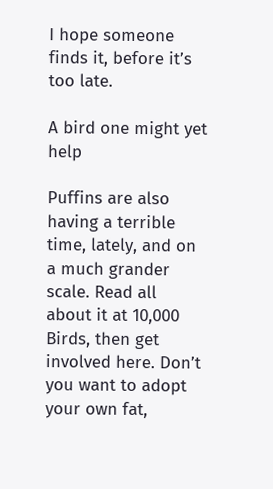I hope someone finds it, before it’s too late.

A bird one might yet help

Puffins are also having a terrible time, lately, and on a much grander scale. Read all about it at 10,000 Birds, then get involved here. Don’t you want to adopt your own fat,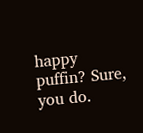happy puffin? Sure, you do.